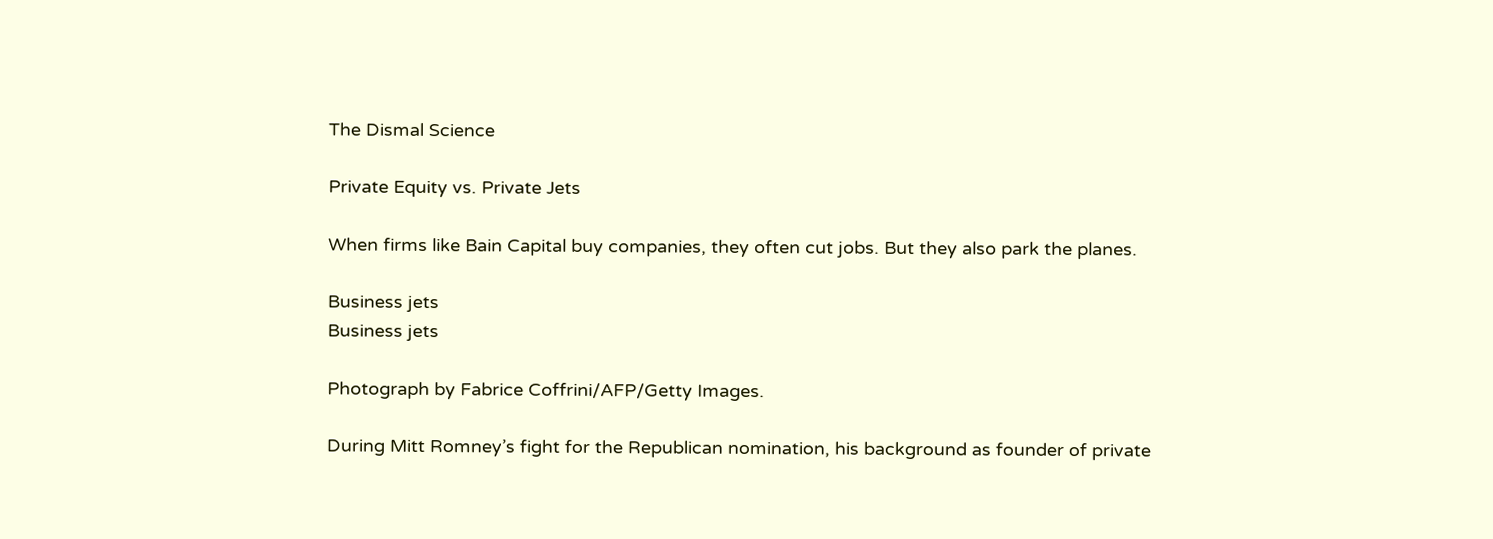The Dismal Science

Private Equity vs. Private Jets

When firms like Bain Capital buy companies, they often cut jobs. But they also park the planes.

Business jets
Business jets

Photograph by Fabrice Coffrini/AFP/Getty Images.

During Mitt Romney’s fight for the Republican nomination, his background as founder of private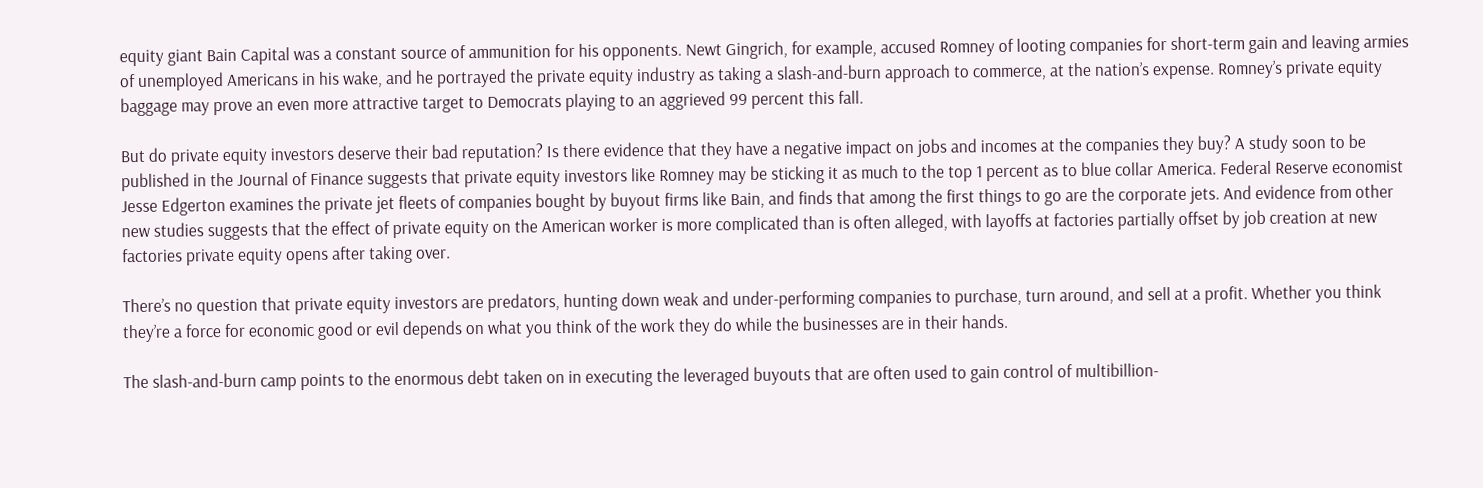equity giant Bain Capital was a constant source of ammunition for his opponents. Newt Gingrich, for example, accused Romney of looting companies for short-term gain and leaving armies of unemployed Americans in his wake, and he portrayed the private equity industry as taking a slash-and-burn approach to commerce, at the nation’s expense. Romney’s private equity baggage may prove an even more attractive target to Democrats playing to an aggrieved 99 percent this fall.

But do private equity investors deserve their bad reputation? Is there evidence that they have a negative impact on jobs and incomes at the companies they buy? A study soon to be published in the Journal of Finance suggests that private equity investors like Romney may be sticking it as much to the top 1 percent as to blue collar America. Federal Reserve economist Jesse Edgerton examines the private jet fleets of companies bought by buyout firms like Bain, and finds that among the first things to go are the corporate jets. And evidence from other new studies suggests that the effect of private equity on the American worker is more complicated than is often alleged, with layoffs at factories partially offset by job creation at new factories private equity opens after taking over.

There’s no question that private equity investors are predators, hunting down weak and under-performing companies to purchase, turn around, and sell at a profit. Whether you think they’re a force for economic good or evil depends on what you think of the work they do while the businesses are in their hands.

The slash-and-burn camp points to the enormous debt taken on in executing the leveraged buyouts that are often used to gain control of multibillion-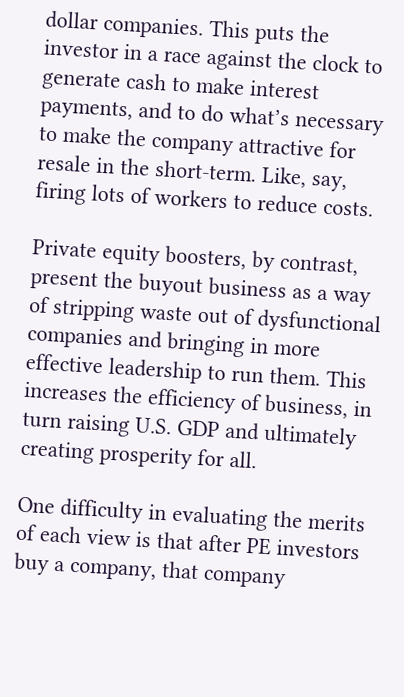dollar companies. This puts the investor in a race against the clock to generate cash to make interest payments, and to do what’s necessary to make the company attractive for resale in the short-term. Like, say, firing lots of workers to reduce costs.

Private equity boosters, by contrast, present the buyout business as a way of stripping waste out of dysfunctional companies and bringing in more effective leadership to run them. This increases the efficiency of business, in turn raising U.S. GDP and ultimately creating prosperity for all.

One difficulty in evaluating the merits of each view is that after PE investors buy a company, that company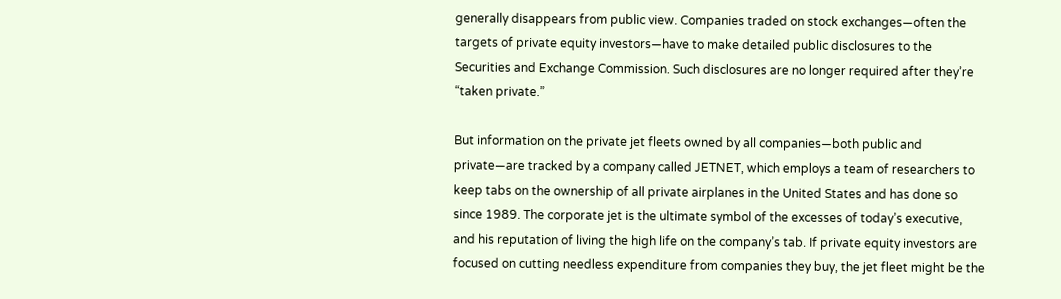generally disappears from public view. Companies traded on stock exchanges—often the targets of private equity investors—have to make detailed public disclosures to the Securities and Exchange Commission. Such disclosures are no longer required after they’re “taken private.”

But information on the private jet fleets owned by all companies—both public and private—are tracked by a company called JETNET, which employs a team of researchers to keep tabs on the ownership of all private airplanes in the United States and has done so since 1989. The corporate jet is the ultimate symbol of the excesses of today’s executive, and his reputation of living the high life on the company’s tab. If private equity investors are focused on cutting needless expenditure from companies they buy, the jet fleet might be the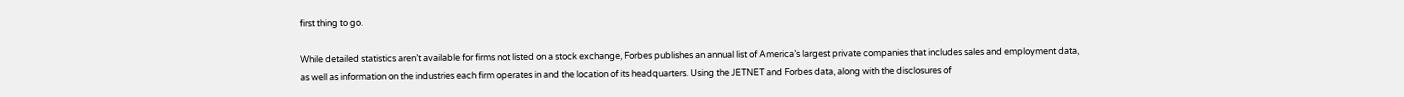first thing to go.

While detailed statistics aren’t available for firms not listed on a stock exchange, Forbes publishes an annual list of America’s largest private companies that includes sales and employment data, as well as information on the industries each firm operates in and the location of its headquarters. Using the JETNET and Forbes data, along with the disclosures of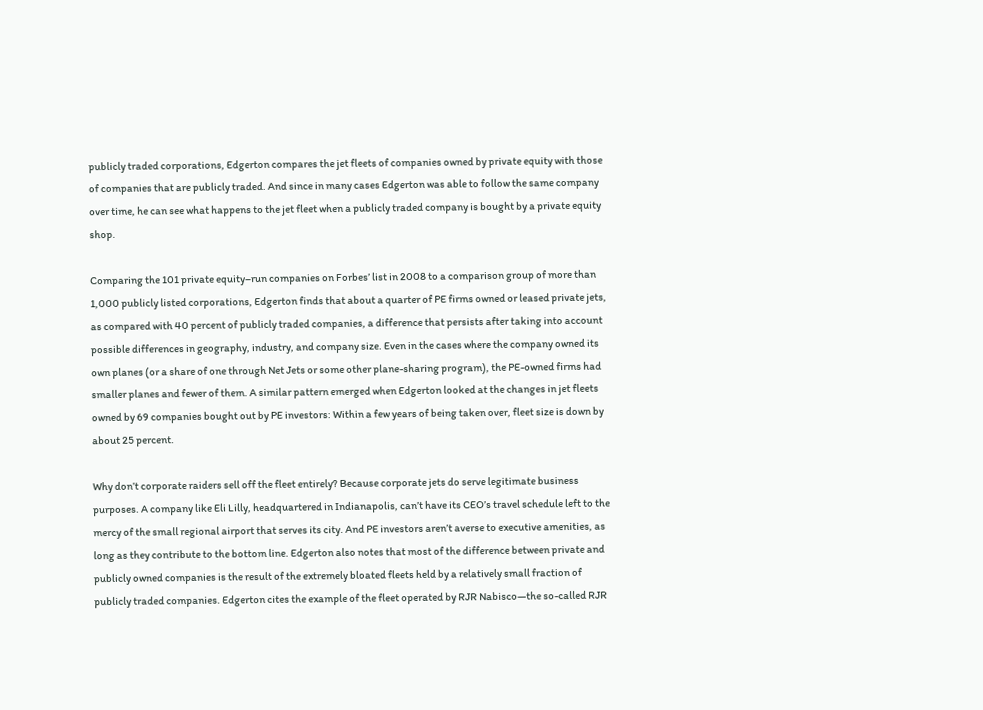publicly traded corporations, Edgerton compares the jet fleets of companies owned by private equity with those of companies that are publicly traded. And since in many cases Edgerton was able to follow the same company over time, he can see what happens to the jet fleet when a publicly traded company is bought by a private equity shop.

Comparing the 101 private equity–run companies on Forbes’ list in 2008 to a comparison group of more than 1,000 publicly listed corporations, Edgerton finds that about a quarter of PE firms owned or leased private jets, as compared with 40 percent of publicly traded companies, a difference that persists after taking into account possible differences in geography, industry, and company size. Even in the cases where the company owned its own planes (or a share of one through Net Jets or some other plane-sharing program), the PE-owned firms had smaller planes and fewer of them. A similar pattern emerged when Edgerton looked at the changes in jet fleets owned by 69 companies bought out by PE investors: Within a few years of being taken over, fleet size is down by about 25 percent.

Why don’t corporate raiders sell off the fleet entirely? Because corporate jets do serve legitimate business purposes. A company like Eli Lilly, headquartered in Indianapolis, can’t have its CEO’s travel schedule left to the mercy of the small regional airport that serves its city. And PE investors aren’t averse to executive amenities, as long as they contribute to the bottom line. Edgerton also notes that most of the difference between private and publicly owned companies is the result of the extremely bloated fleets held by a relatively small fraction of publicly traded companies. Edgerton cites the example of the fleet operated by RJR Nabisco—the so-called RJR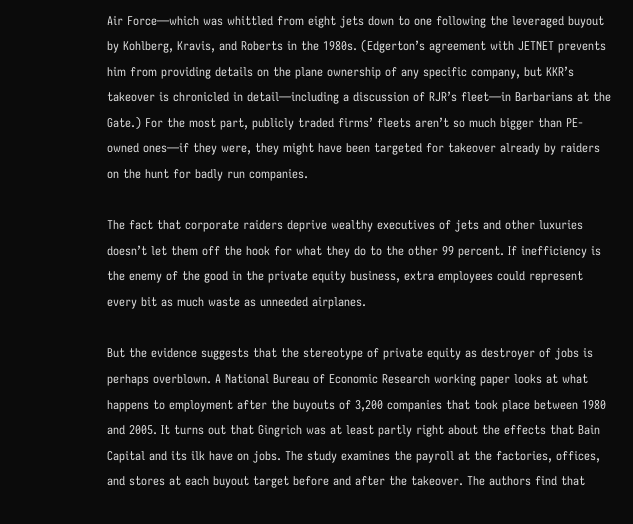Air Force—which was whittled from eight jets down to one following the leveraged buyout by Kohlberg, Kravis, and Roberts in the 1980s. (Edgerton’s agreement with JETNET prevents him from providing details on the plane ownership of any specific company, but KKR’s takeover is chronicled in detail—including a discussion of RJR’s fleet—in Barbarians at the Gate.) For the most part, publicly traded firms’ fleets aren’t so much bigger than PE-owned ones—if they were, they might have been targeted for takeover already by raiders on the hunt for badly run companies.

The fact that corporate raiders deprive wealthy executives of jets and other luxuries doesn’t let them off the hook for what they do to the other 99 percent. If inefficiency is the enemy of the good in the private equity business, extra employees could represent every bit as much waste as unneeded airplanes.

But the evidence suggests that the stereotype of private equity as destroyer of jobs is perhaps overblown. A National Bureau of Economic Research working paper looks at what happens to employment after the buyouts of 3,200 companies that took place between 1980 and 2005. It turns out that Gingrich was at least partly right about the effects that Bain Capital and its ilk have on jobs. The study examines the payroll at the factories, offices, and stores at each buyout target before and after the takeover. The authors find that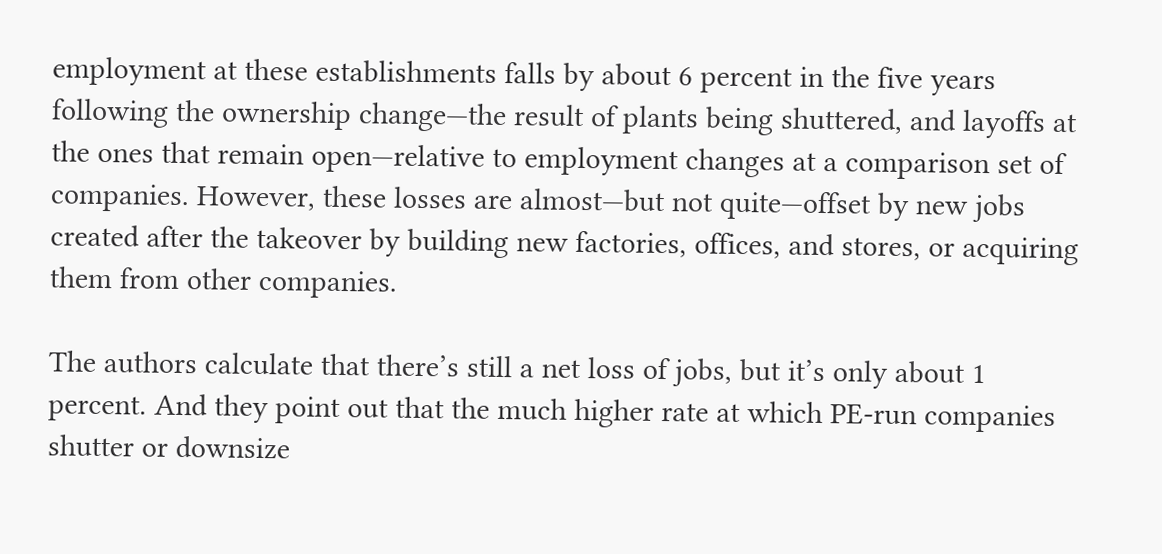employment at these establishments falls by about 6 percent in the five years following the ownership change—the result of plants being shuttered, and layoffs at the ones that remain open—relative to employment changes at a comparison set of companies. However, these losses are almost—but not quite—offset by new jobs created after the takeover by building new factories, offices, and stores, or acquiring them from other companies.

The authors calculate that there’s still a net loss of jobs, but it’s only about 1 percent. And they point out that the much higher rate at which PE-run companies shutter or downsize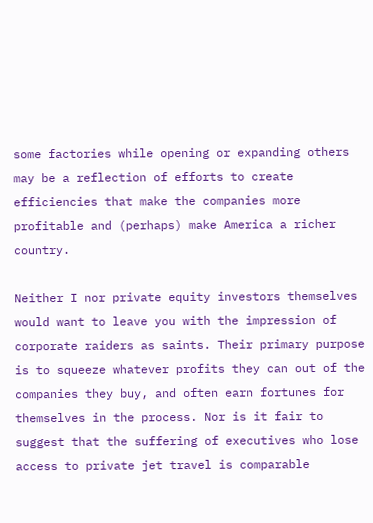some factories while opening or expanding others may be a reflection of efforts to create efficiencies that make the companies more profitable and (perhaps) make America a richer country.

Neither I nor private equity investors themselves would want to leave you with the impression of corporate raiders as saints. Their primary purpose is to squeeze whatever profits they can out of the companies they buy, and often earn fortunes for themselves in the process. Nor is it fair to suggest that the suffering of executives who lose access to private jet travel is comparable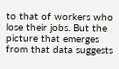to that of workers who lose their jobs. But the picture that emerges from that data suggests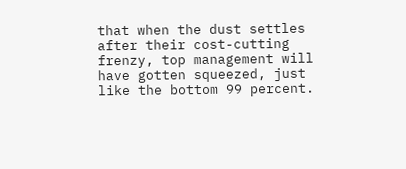that when the dust settles after their cost-cutting frenzy, top management will have gotten squeezed, just like the bottom 99 percent.